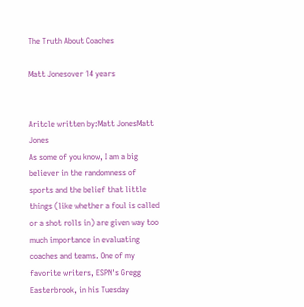The Truth About Coaches

Matt Jonesover 14 years


Aritcle written by:Matt JonesMatt Jones
As some of you know, I am a big believer in the randomness of sports and the belief that little things (like whether a foul is called or a shot rolls in) are given way too much importance in evaluating coaches and teams. One of my favorite writers, ESPN's Gregg Easterbrook, in his Tuesday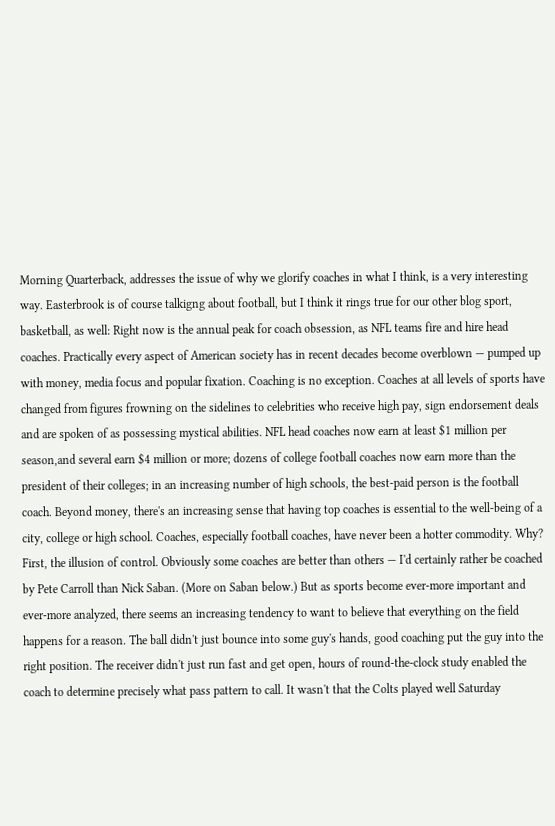Morning Quarterback, addresses the issue of why we glorify coaches in what I think, is a very interesting way. Easterbrook is of course talkigng about football, but I think it rings true for our other blog sport, basketball, as well: Right now is the annual peak for coach obsession, as NFL teams fire and hire head coaches. Practically every aspect of American society has in recent decades become overblown — pumped up with money, media focus and popular fixation. Coaching is no exception. Coaches at all levels of sports have changed from figures frowning on the sidelines to celebrities who receive high pay, sign endorsement deals and are spoken of as possessing mystical abilities. NFL head coaches now earn at least $1 million per season,and several earn $4 million or more; dozens of college football coaches now earn more than the president of their colleges; in an increasing number of high schools, the best-paid person is the football coach. Beyond money, there's an increasing sense that having top coaches is essential to the well-being of a city, college or high school. Coaches, especially football coaches, have never been a hotter commodity. Why? First, the illusion of control. Obviously some coaches are better than others — I'd certainly rather be coached by Pete Carroll than Nick Saban. (More on Saban below.) But as sports become ever-more important and ever-more analyzed, there seems an increasing tendency to want to believe that everything on the field happens for a reason. The ball didn't just bounce into some guy's hands, good coaching put the guy into the right position. The receiver didn't just run fast and get open, hours of round-the-clock study enabled the coach to determine precisely what pass pattern to call. It wasn't that the Colts played well Saturday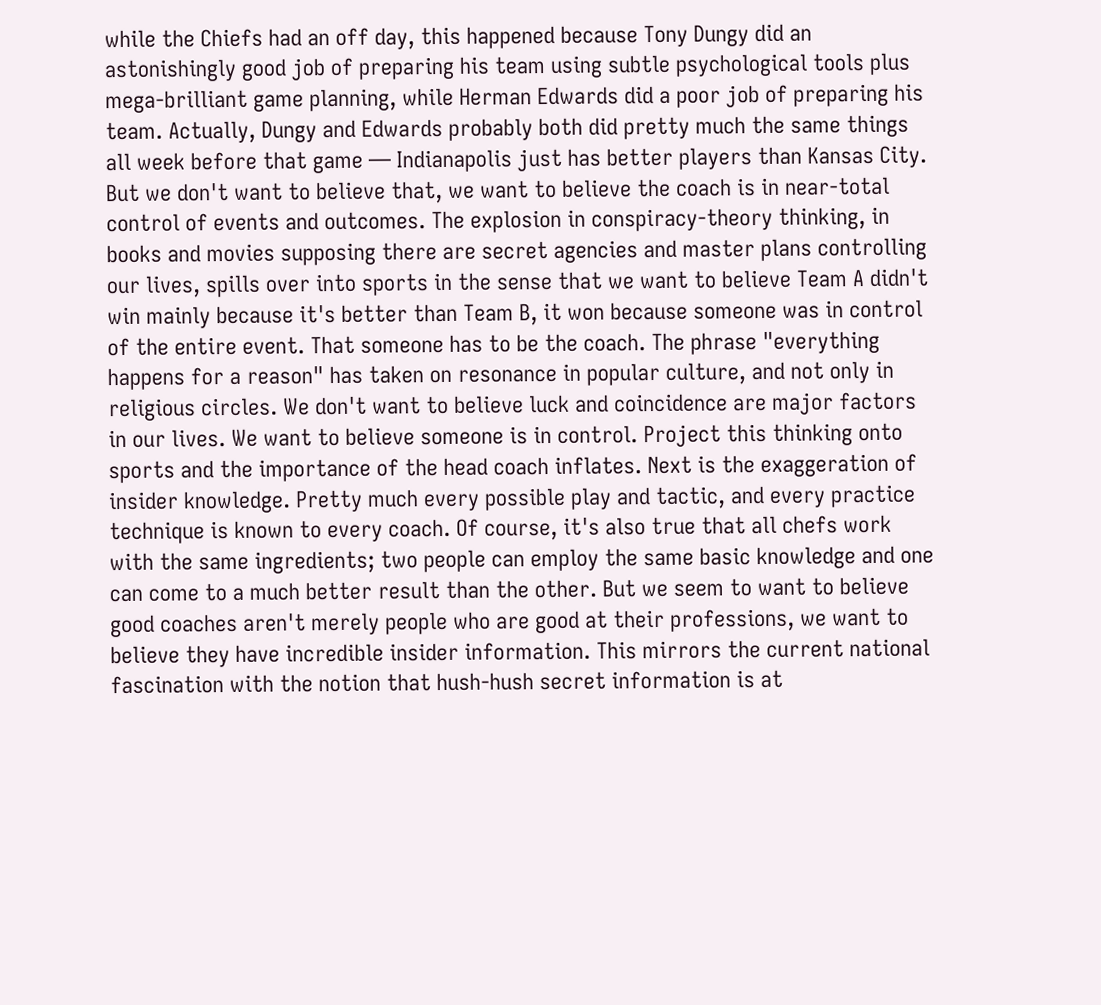while the Chiefs had an off day, this happened because Tony Dungy did an astonishingly good job of preparing his team using subtle psychological tools plus mega-brilliant game planning, while Herman Edwards did a poor job of preparing his team. Actually, Dungy and Edwards probably both did pretty much the same things all week before that game — Indianapolis just has better players than Kansas City. But we don't want to believe that, we want to believe the coach is in near-total control of events and outcomes. The explosion in conspiracy-theory thinking, in books and movies supposing there are secret agencies and master plans controlling our lives, spills over into sports in the sense that we want to believe Team A didn't win mainly because it's better than Team B, it won because someone was in control of the entire event. That someone has to be the coach. The phrase "everything happens for a reason" has taken on resonance in popular culture, and not only in religious circles. We don't want to believe luck and coincidence are major factors in our lives. We want to believe someone is in control. Project this thinking onto sports and the importance of the head coach inflates. Next is the exaggeration of insider knowledge. Pretty much every possible play and tactic, and every practice technique is known to every coach. Of course, it's also true that all chefs work with the same ingredients; two people can employ the same basic knowledge and one can come to a much better result than the other. But we seem to want to believe good coaches aren't merely people who are good at their professions, we want to believe they have incredible insider information. This mirrors the current national fascination with the notion that hush-hush secret information is at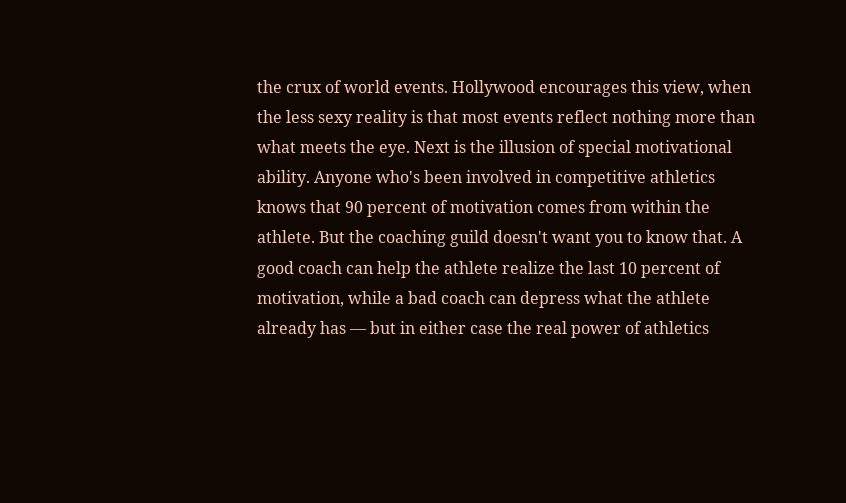the crux of world events. Hollywood encourages this view, when the less sexy reality is that most events reflect nothing more than what meets the eye. Next is the illusion of special motivational ability. Anyone who's been involved in competitive athletics knows that 90 percent of motivation comes from within the athlete. But the coaching guild doesn't want you to know that. A good coach can help the athlete realize the last 10 percent of motivation, while a bad coach can depress what the athlete already has — but in either case the real power of athletics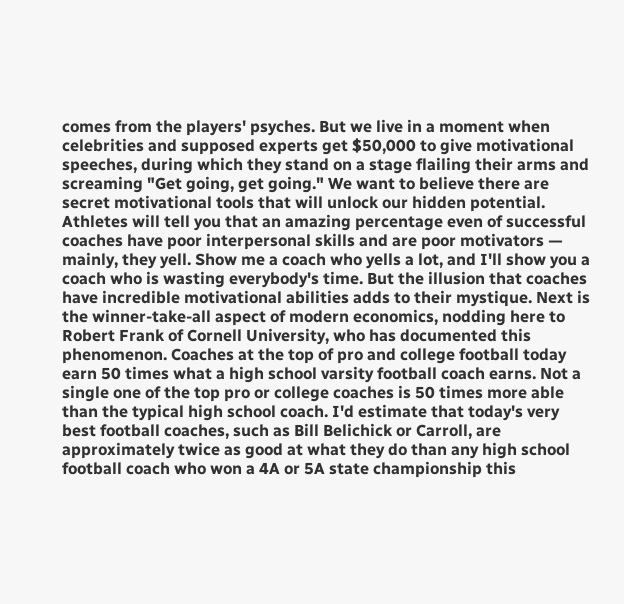comes from the players' psyches. But we live in a moment when celebrities and supposed experts get $50,000 to give motivational speeches, during which they stand on a stage flailing their arms and screaming "Get going, get going." We want to believe there are secret motivational tools that will unlock our hidden potential. Athletes will tell you that an amazing percentage even of successful coaches have poor interpersonal skills and are poor motivators — mainly, they yell. Show me a coach who yells a lot, and I'll show you a coach who is wasting everybody's time. But the illusion that coaches have incredible motivational abilities adds to their mystique. Next is the winner-take-all aspect of modern economics, nodding here to Robert Frank of Cornell University, who has documented this phenomenon. Coaches at the top of pro and college football today earn 50 times what a high school varsity football coach earns. Not a single one of the top pro or college coaches is 50 times more able than the typical high school coach. I'd estimate that today's very best football coaches, such as Bill Belichick or Carroll, are approximately twice as good at what they do than any high school football coach who won a 4A or 5A state championship this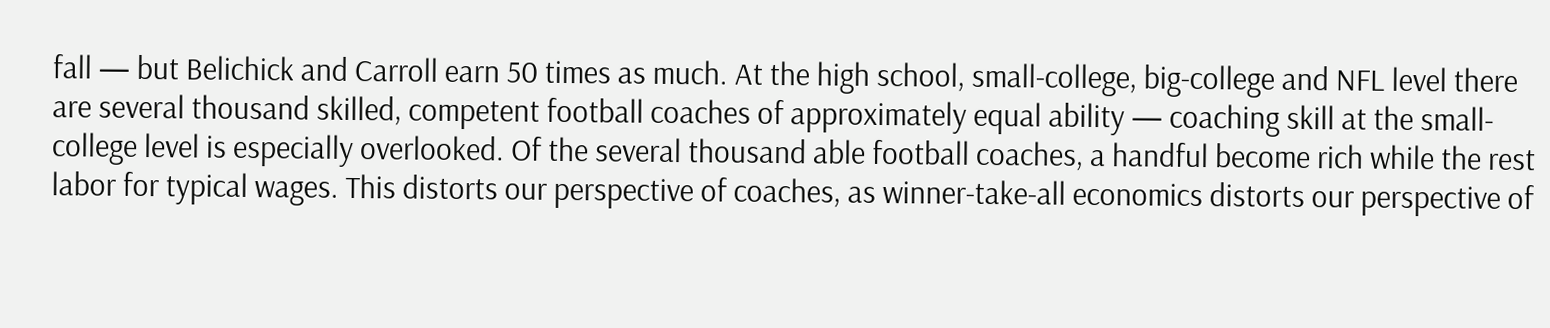fall — but Belichick and Carroll earn 50 times as much. At the high school, small-college, big-college and NFL level there are several thousand skilled, competent football coaches of approximately equal ability — coaching skill at the small-college level is especially overlooked. Of the several thousand able football coaches, a handful become rich while the rest labor for typical wages. This distorts our perspective of coaches, as winner-take-all economics distorts our perspective of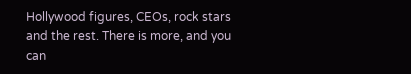Hollywood figures, CEOs, rock stars and the rest. There is more, and you can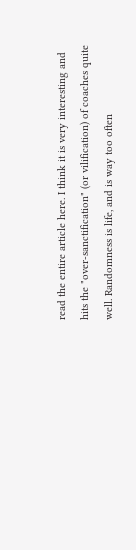read the entire article here. I think it is very interesting and hits the "over-sanctification" (or vilification) of coaches quite well. Randomness is life, and is way too often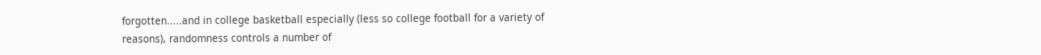forgotten.....and in college basketball especially (less so college football for a variety of reasons), randomness controls a number of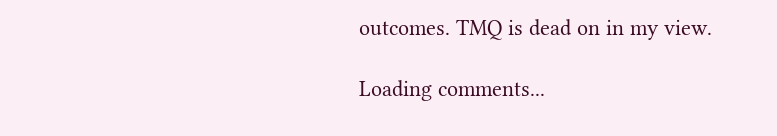outcomes. TMQ is dead on in my view.

Loading comments...